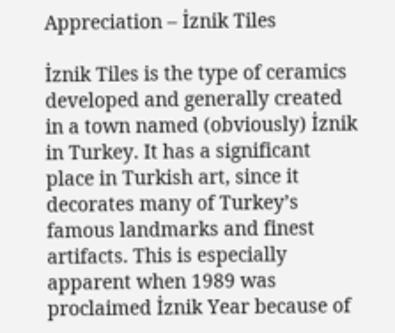Appreciation – İznik Tiles

İznik Tiles is the type of ceramics developed and generally created in a town named (obviously) İznik in Turkey. It has a significant place in Turkish art, since it decorates many of Turkey’s famous landmarks and finest artifacts. This is especially apparent when 1989 was proclaimed İznik Year because of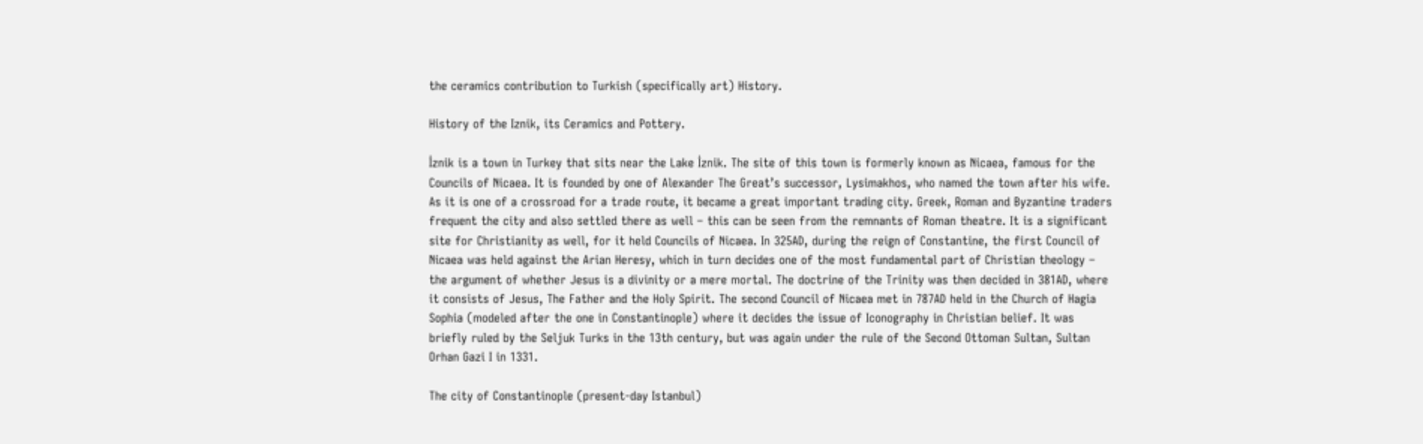the ceramics contribution to Turkish (specifically art) History.

History of the Iznik, its Ceramics and Pottery.

İznik is a town in Turkey that sits near the Lake İznik. The site of this town is formerly known as Nicaea, famous for the Councils of Nicaea. It is founded by one of Alexander The Great’s successor, Lysimakhos, who named the town after his wife. As it is one of a crossroad for a trade route, it became a great important trading city. Greek, Roman and Byzantine traders frequent the city and also settled there as well – this can be seen from the remnants of Roman theatre. It is a significant site for Christianity as well, for it held Councils of Nicaea. In 325AD, during the reign of Constantine, the first Council of Nicaea was held against the Arian Heresy, which in turn decides one of the most fundamental part of Christian theology – the argument of whether Jesus is a divinity or a mere mortal. The doctrine of the Trinity was then decided in 381AD, where it consists of Jesus, The Father and the Holy Spirit. The second Council of Nicaea met in 787AD held in the Church of Hagia Sophia (modeled after the one in Constantinople) where it decides the issue of Iconography in Christian belief. It was briefly ruled by the Seljuk Turks in the 13th century, but was again under the rule of the Second Ottoman Sultan, Sultan Orhan Gazi I in 1331.

The city of Constantinople (present-day Istanbul)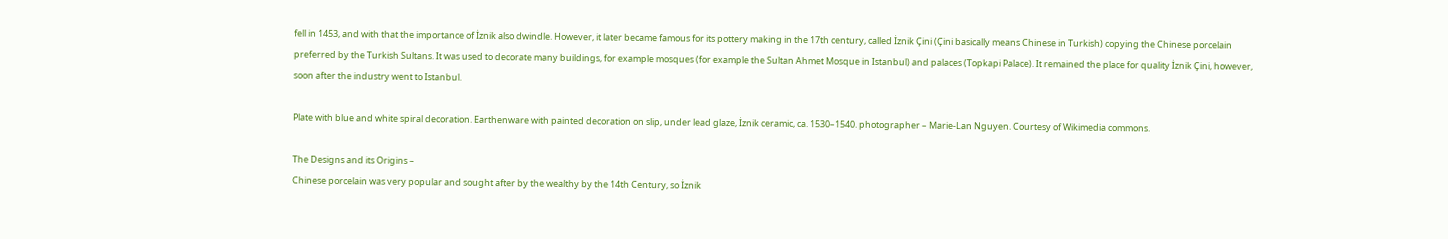fell in 1453, and with that the importance of İznik also dwindle. However, it later became famous for its pottery making in the 17th century, called İznik Çini (Çini basically means Chinese in Turkish) copying the Chinese porcelain preferred by the Turkish Sultans. It was used to decorate many buildings, for example mosques (for example the Sultan Ahmet Mosque in Istanbul) and palaces (Topkapi Palace). It remained the place for quality İznik Çini, however, soon after the industry went to Istanbul.

Plate with blue and white spiral decoration. Earthenware with painted decoration on slip, under lead glaze, İznik ceramic, ca. 1530–1540. photographer – Marie-Lan Nguyen. Courtesy of Wikimedia commons.

The Designs and its Origins –
Chinese porcelain was very popular and sought after by the wealthy by the 14th Century, so İznik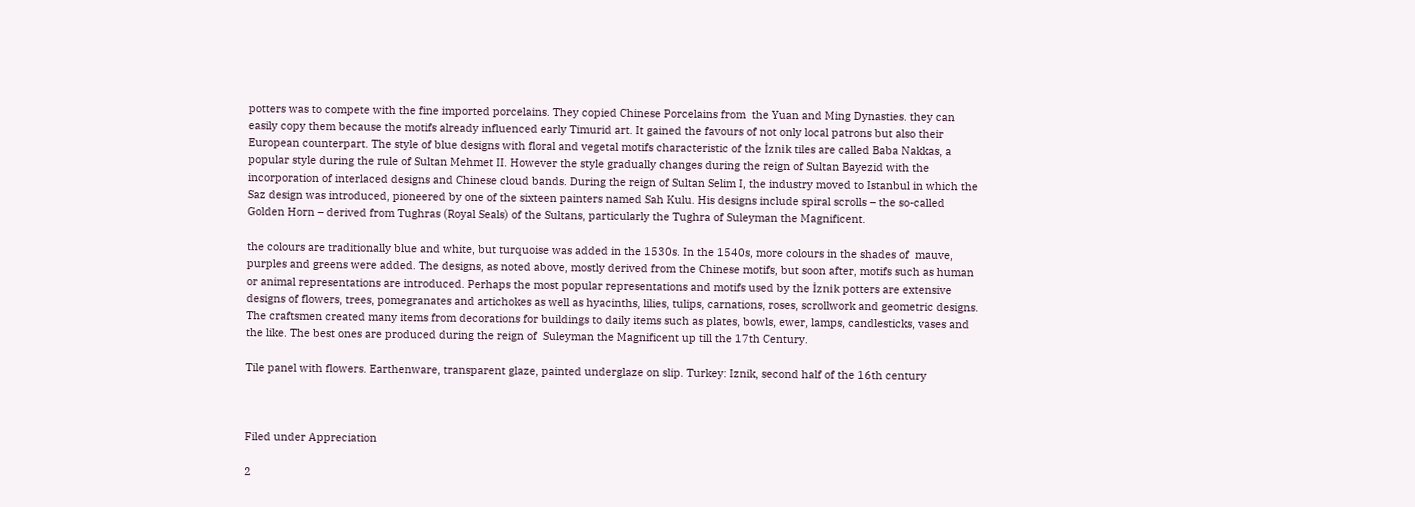potters was to compete with the fine imported porcelains. They copied Chinese Porcelains from  the Yuan and Ming Dynasties. they can easily copy them because the motifs already influenced early Timurid art. It gained the favours of not only local patrons but also their European counterpart. The style of blue designs with floral and vegetal motifs characteristic of the İznik tiles are called Baba Nakkas, a popular style during the rule of Sultan Mehmet II. However the style gradually changes during the reign of Sultan Bayezid with the incorporation of interlaced designs and Chinese cloud bands. During the reign of Sultan Selim I, the industry moved to Istanbul in which the Saz design was introduced, pioneered by one of the sixteen painters named Sah Kulu. His designs include spiral scrolls – the so-called Golden Horn – derived from Tughras (Royal Seals) of the Sultans, particularly the Tughra of Suleyman the Magnificent.

the colours are traditionally blue and white, but turquoise was added in the 1530s. In the 1540s, more colours in the shades of  mauve, purples and greens were added. The designs, as noted above, mostly derived from the Chinese motifs, but soon after, motifs such as human or animal representations are introduced. Perhaps the most popular representations and motifs used by the İznik potters are extensive designs of flowers, trees, pomegranates and artichokes as well as hyacinths, lilies, tulips, carnations, roses, scrollwork and geometric designs. The craftsmen created many items from decorations for buildings to daily items such as plates, bowls, ewer, lamps, candlesticks, vases and the like. The best ones are produced during the reign of  Suleyman the Magnificent up till the 17th Century.

Tile panel with flowers. Earthenware, transparent glaze, painted underglaze on slip. Turkey: Iznik, second half of the 16th century



Filed under Appreciation

2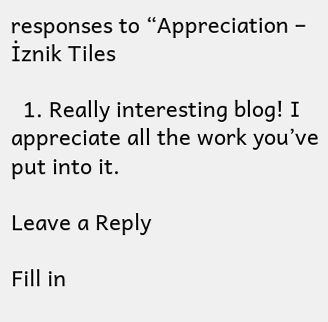responses to “Appreciation – İznik Tiles

  1. Really interesting blog! I appreciate all the work you’ve put into it.

Leave a Reply

Fill in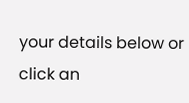your details below or click an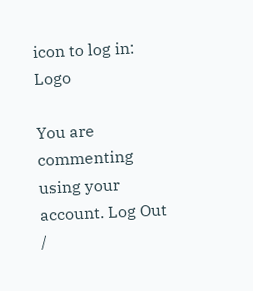icon to log in: Logo

You are commenting using your account. Log Out /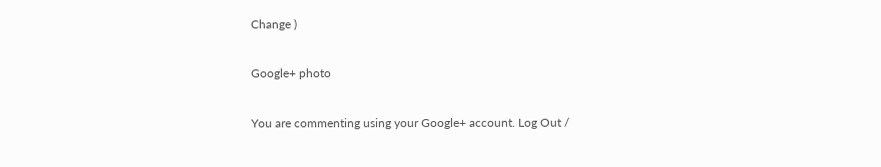Change )

Google+ photo

You are commenting using your Google+ account. Log Out /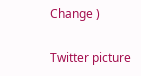Change )

Twitter picture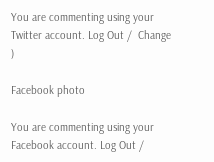You are commenting using your Twitter account. Log Out /  Change )

Facebook photo

You are commenting using your Facebook account. Log Out /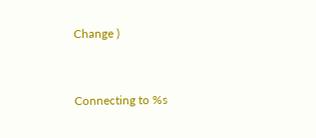Change )


Connecting to %s